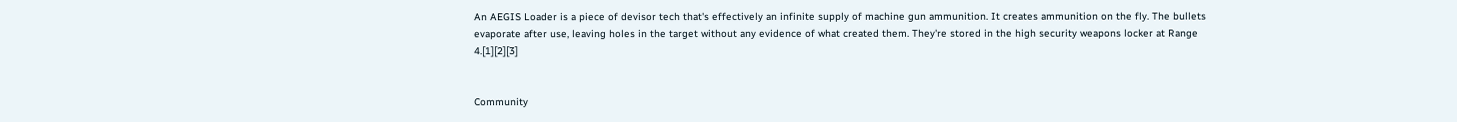An AEGIS Loader is a piece of devisor tech that's effectively an infinite supply of machine gun ammunition. It creates ammunition on the fly. The bullets evaporate after use, leaving holes in the target without any evidence of what created them. They're stored in the high security weapons locker at Range 4.[1][2][3]


Community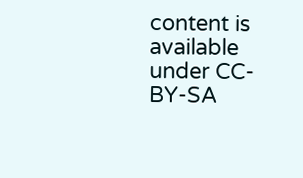content is available under CC-BY-SA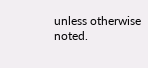unless otherwise noted.